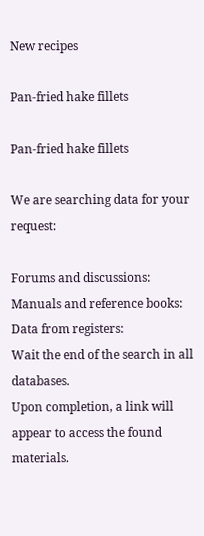New recipes

Pan-fried hake fillets

Pan-fried hake fillets

We are searching data for your request:

Forums and discussions:
Manuals and reference books:
Data from registers:
Wait the end of the search in all databases.
Upon completion, a link will appear to access the found materials.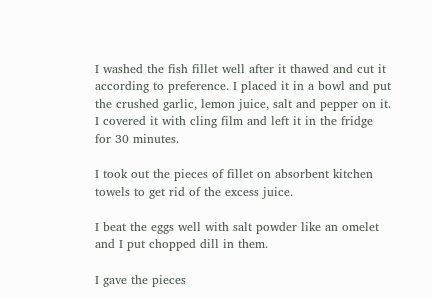I washed the fish fillet well after it thawed and cut it according to preference. I placed it in a bowl and put the crushed garlic, lemon juice, salt and pepper on it. I covered it with cling film and left it in the fridge for 30 minutes.

I took out the pieces of fillet on absorbent kitchen towels to get rid of the excess juice.

I beat the eggs well with salt powder like an omelet and I put chopped dill in them.

I gave the pieces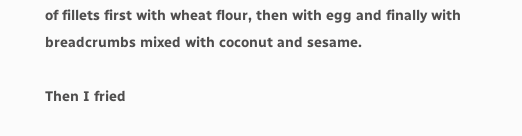of fillets first with wheat flour, then with egg and finally with breadcrumbs mixed with coconut and sesame.

Then I fried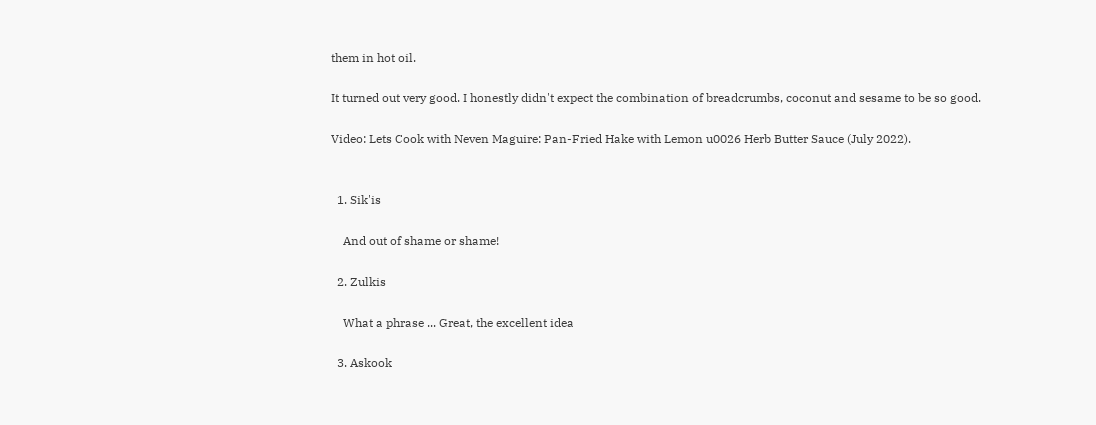them in hot oil.

It turned out very good. I honestly didn't expect the combination of breadcrumbs, coconut and sesame to be so good.

Video: Lets Cook with Neven Maguire: Pan-Fried Hake with Lemon u0026 Herb Butter Sauce (July 2022).


  1. Sik'is

    And out of shame or shame!

  2. Zulkis

    What a phrase ... Great, the excellent idea

  3. Askook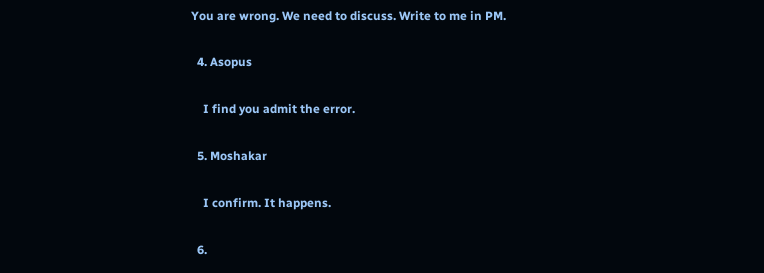You are wrong. We need to discuss. Write to me in PM.

  4. Asopus

    I find you admit the error.

  5. Moshakar

    I confirm. It happens.

  6.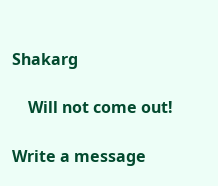Shakarg

    Will not come out!

Write a message